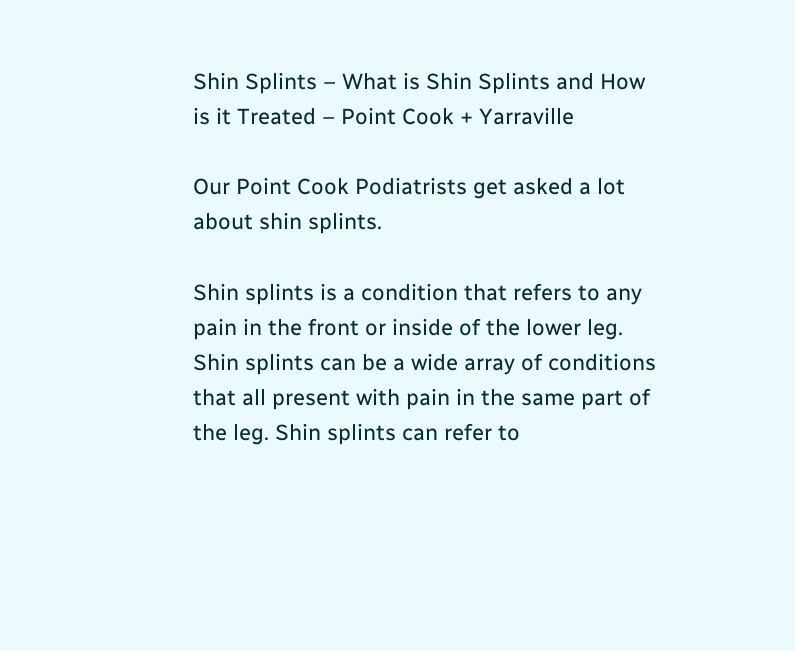Shin Splints – What is Shin Splints and How is it Treated – Point Cook + Yarraville

Our Point Cook Podiatrists get asked a lot about shin splints.

Shin splints is a condition that refers to any pain in the front or inside of the lower leg. Shin splints can be a wide array of conditions that all present with pain in the same part of the leg. Shin splints can refer to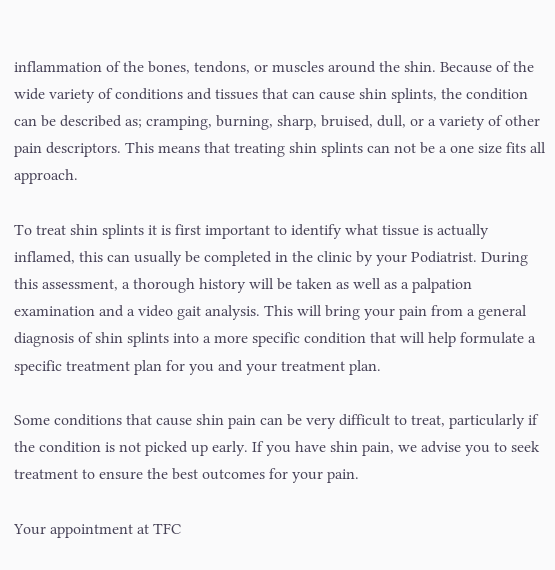inflammation of the bones, tendons, or muscles around the shin. Because of the wide variety of conditions and tissues that can cause shin splints, the condition can be described as; cramping, burning, sharp, bruised, dull, or a variety of other pain descriptors. This means that treating shin splints can not be a one size fits all approach.

To treat shin splints it is first important to identify what tissue is actually inflamed, this can usually be completed in the clinic by your Podiatrist. During this assessment, a thorough history will be taken as well as a palpation examination and a video gait analysis. This will bring your pain from a general diagnosis of shin splints into a more specific condition that will help formulate a specific treatment plan for you and your treatment plan.

Some conditions that cause shin pain can be very difficult to treat, particularly if the condition is not picked up early. If you have shin pain, we advise you to seek treatment to ensure the best outcomes for your pain.

Your appointment at TFC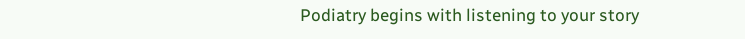Podiatry begins with listening to your story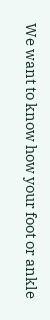We want to know how your foot or ankle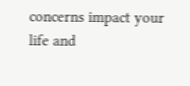concerns impact your life and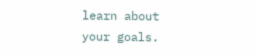learn about your goals.